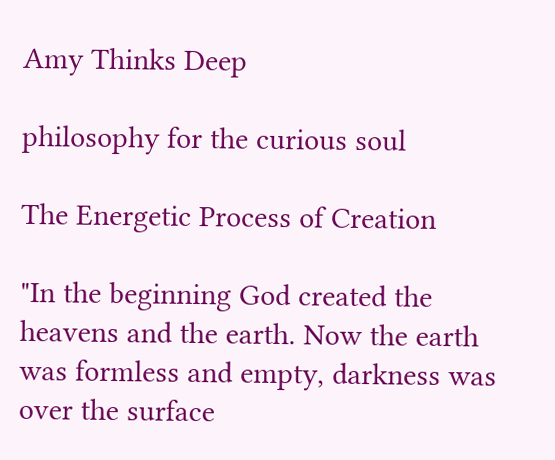Amy Thinks Deep

philosophy for the curious soul

The Energetic Process of Creation

"In the beginning God created the heavens and the earth. Now the earth was formless and empty, darkness was over the surface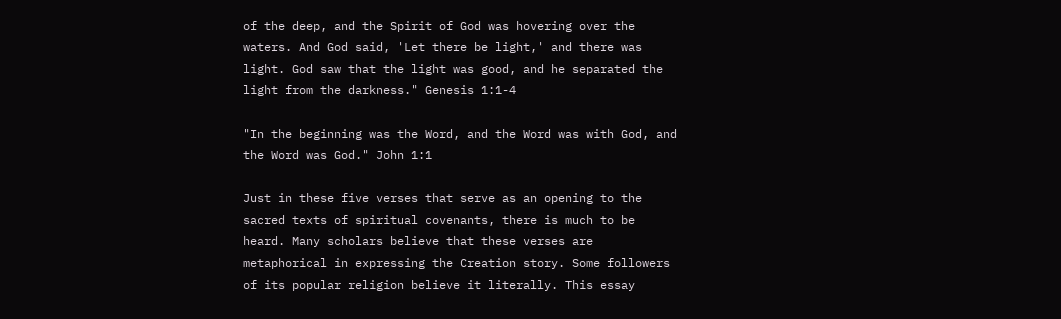of the deep, and the Spirit of God was hovering over the waters. And God said, 'Let there be light,' and there was light. God saw that the light was good, and he separated the light from the darkness." Genesis 1:1-4

"In the beginning was the Word, and the Word was with God, and the Word was God." John 1:1

Just in these five verses that serve as an opening to the sacred texts of spiritual covenants, there is much to be heard. Many scholars believe that these verses are metaphorical in expressing the Creation story. Some followers of its popular religion believe it literally. This essay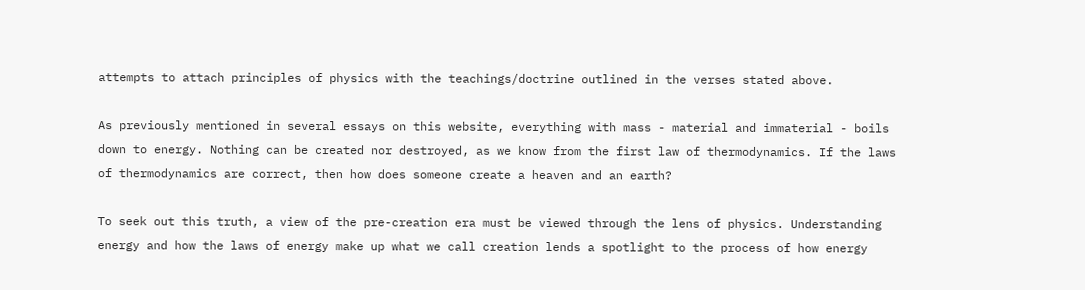attempts to attach principles of physics with the teachings/doctrine outlined in the verses stated above.

As previously mentioned in several essays on this website, everything with mass - material and immaterial - boils down to energy. Nothing can be created nor destroyed, as we know from the first law of thermodynamics. If the laws of thermodynamics are correct, then how does someone create a heaven and an earth?

To seek out this truth, a view of the pre-creation era must be viewed through the lens of physics. Understanding energy and how the laws of energy make up what we call creation lends a spotlight to the process of how energy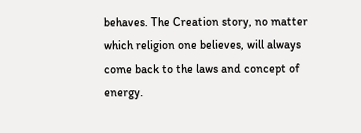behaves. The Creation story, no matter which religion one believes, will always come back to the laws and concept of energy.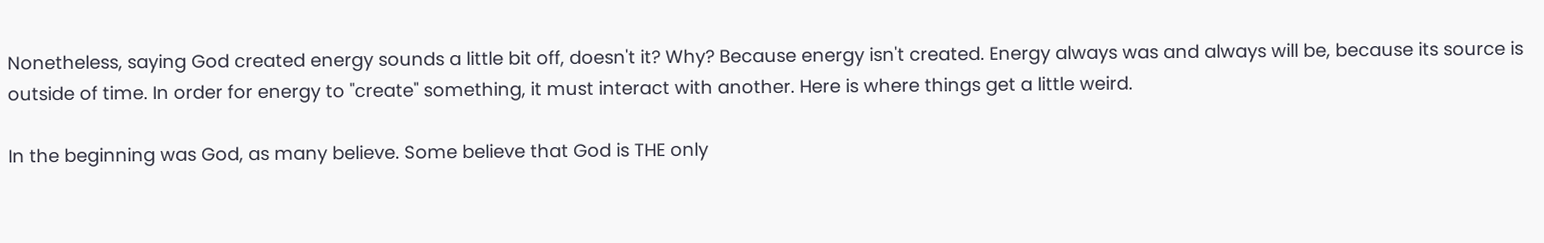Nonetheless, saying God created energy sounds a little bit off, doesn't it? Why? Because energy isn't created. Energy always was and always will be, because its source is outside of time. In order for energy to "create" something, it must interact with another. Here is where things get a little weird.

In the beginning was God, as many believe. Some believe that God is THE only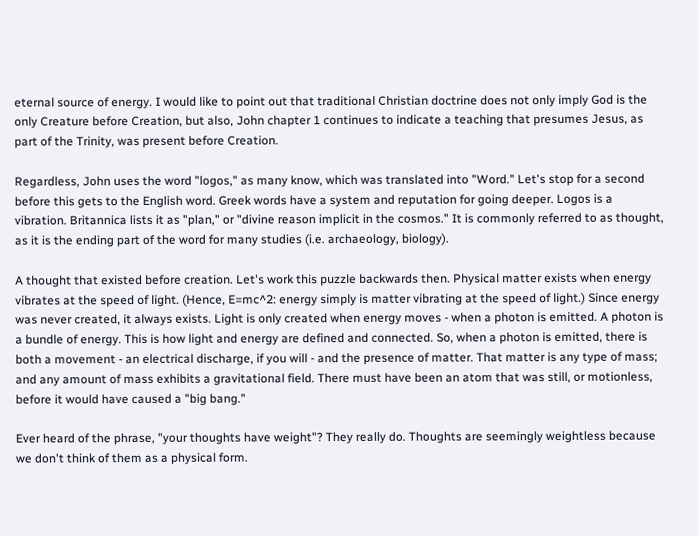eternal source of energy. I would like to point out that traditional Christian doctrine does not only imply God is the only Creature before Creation, but also, John chapter 1 continues to indicate a teaching that presumes Jesus, as part of the Trinity, was present before Creation.

Regardless, John uses the word "logos," as many know, which was translated into "Word." Let's stop for a second before this gets to the English word. Greek words have a system and reputation for going deeper. Logos is a vibration. Britannica lists it as "plan," or "divine reason implicit in the cosmos." It is commonly referred to as thought, as it is the ending part of the word for many studies (i.e. archaeology, biology).

A thought that existed before creation. Let's work this puzzle backwards then. Physical matter exists when energy vibrates at the speed of light. (Hence, E=mc^2: energy simply is matter vibrating at the speed of light.) Since energy was never created, it always exists. Light is only created when energy moves - when a photon is emitted. A photon is a bundle of energy. This is how light and energy are defined and connected. So, when a photon is emitted, there is both a movement - an electrical discharge, if you will - and the presence of matter. That matter is any type of mass; and any amount of mass exhibits a gravitational field. There must have been an atom that was still, or motionless, before it would have caused a "big bang."

Ever heard of the phrase, "your thoughts have weight"? They really do. Thoughts are seemingly weightless because we don't think of them as a physical form.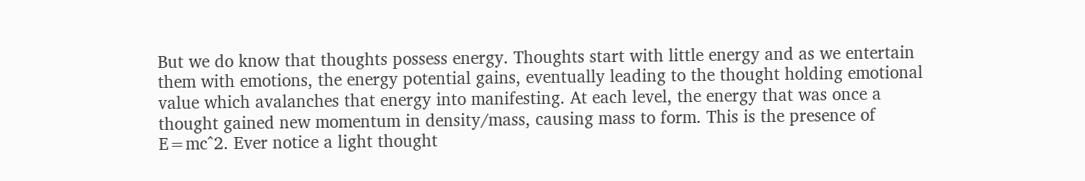But we do know that thoughts possess energy. Thoughts start with little energy and as we entertain them with emotions, the energy potential gains, eventually leading to the thought holding emotional value which avalanches that energy into manifesting. At each level, the energy that was once a thought gained new momentum in density/mass, causing mass to form. This is the presence of E=mc^2. Ever notice a light thought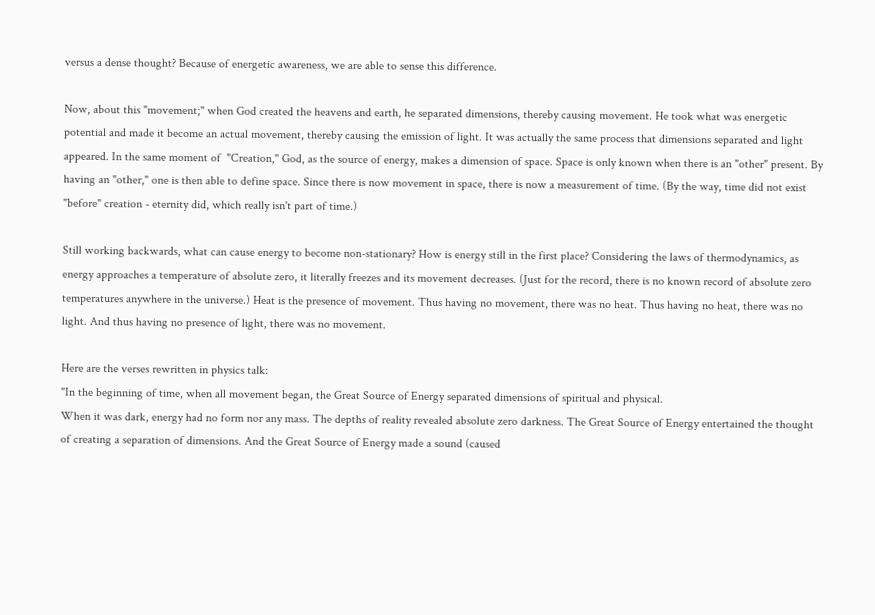versus a dense thought? Because of energetic awareness, we are able to sense this difference.

Now, about this "movement;" when God created the heavens and earth, he separated dimensions, thereby causing movement. He took what was energetic potential and made it become an actual movement, thereby causing the emission of light. It was actually the same process that dimensions separated and light appeared. In the same moment of  "Creation," God, as the source of energy, makes a dimension of space. Space is only known when there is an "other" present. By having an "other," one is then able to define space. Since there is now movement in space, there is now a measurement of time. (By the way, time did not exist "before" creation - eternity did, which really isn't part of time.)

Still working backwards, what can cause energy to become non-stationary? How is energy still in the first place? Considering the laws of thermodynamics, as energy approaches a temperature of absolute zero, it literally freezes and its movement decreases. (Just for the record, there is no known record of absolute zero temperatures anywhere in the universe.) Heat is the presence of movement. Thus having no movement, there was no heat. Thus having no heat, there was no light. And thus having no presence of light, there was no movement.

Here are the verses rewritten in physics talk:
"In the beginning of time, when all movement began, the Great Source of Energy separated dimensions of spiritual and physical.
When it was dark, energy had no form nor any mass. The depths of reality revealed absolute zero darkness. The Great Source of Energy entertained the thought of creating a separation of dimensions. And the Great Source of Energy made a sound (caused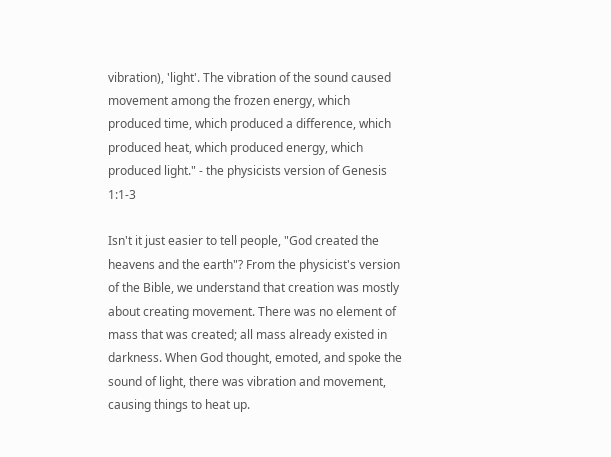vibration), 'light'. The vibration of the sound caused movement among the frozen energy, which produced time, which produced a difference, which produced heat, which produced energy, which produced light." - the physicists version of Genesis 1:1-3

Isn't it just easier to tell people, "God created the heavens and the earth"? From the physicist's version of the Bible, we understand that creation was mostly about creating movement. There was no element of mass that was created; all mass already existed in darkness. When God thought, emoted, and spoke the sound of light, there was vibration and movement, causing things to heat up.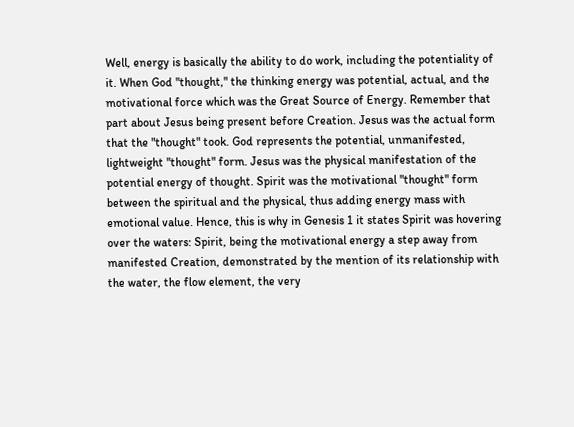Well, energy is basically the ability to do work, including the potentiality of it. When God "thought," the thinking energy was potential, actual, and the motivational force which was the Great Source of Energy. Remember that part about Jesus being present before Creation. Jesus was the actual form that the "thought" took. God represents the potential, unmanifested, lightweight "thought" form. Jesus was the physical manifestation of the potential energy of thought. Spirit was the motivational "thought" form between the spiritual and the physical, thus adding energy mass with emotional value. Hence, this is why in Genesis 1 it states Spirit was hovering over the waters: Spirit, being the motivational energy a step away from manifested Creation, demonstrated by the mention of its relationship with the water, the flow element, the very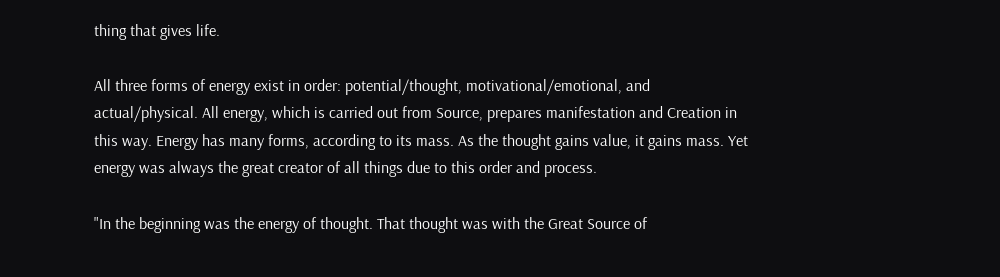thing that gives life.

All three forms of energy exist in order: potential/thought, motivational/emotional, and actual/physical. All energy, which is carried out from Source, prepares manifestation and Creation in this way. Energy has many forms, according to its mass. As the thought gains value, it gains mass. Yet energy was always the great creator of all things due to this order and process.

"In the beginning was the energy of thought. That thought was with the Great Source of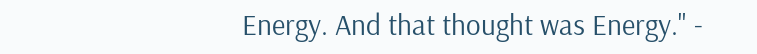Energy. And that thought was Energy." -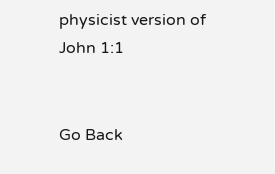physicist version of John 1:1


Go Back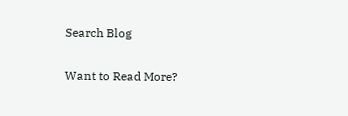Search Blog

Want to Read More?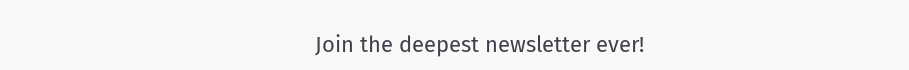Join the deepest newsletter ever!